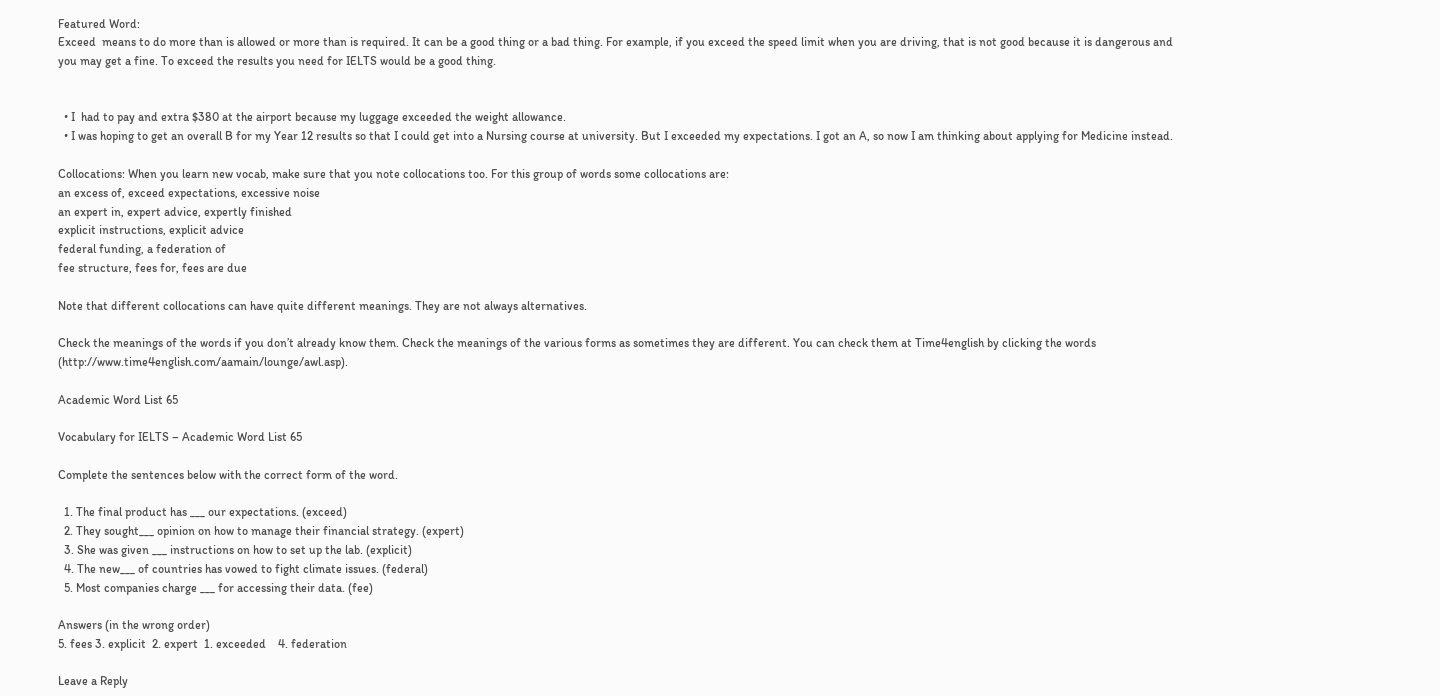Featured Word:
Exceed  means to do more than is allowed or more than is required. It can be a good thing or a bad thing. For example, if you exceed the speed limit when you are driving, that is not good because it is dangerous and you may get a fine. To exceed the results you need for IELTS would be a good thing.


  • I  had to pay and extra $380 at the airport because my luggage exceeded the weight allowance.
  • I was hoping to get an overall B for my Year 12 results so that I could get into a Nursing course at university. But I exceeded my expectations. I got an A, so now I am thinking about applying for Medicine instead.

Collocations: When you learn new vocab, make sure that you note collocations too. For this group of words some collocations are:
an excess of, exceed expectations, excessive noise
an expert in, expert advice, expertly finished
explicit instructions, explicit advice
federal funding, a federation of
fee structure, fees for, fees are due

Note that different collocations can have quite different meanings. They are not always alternatives.

Check the meanings of the words if you don’t already know them. Check the meanings of the various forms as sometimes they are different. You can check them at Time4english by clicking the words (http://www.time4english.com/aamain/lounge/awl.asp).

Academic Word List 65

Vocabulary for IELTS – Academic Word List 65

Complete the sentences below with the correct form of the word.

  1. The final product has ___ our expectations. (exceed)
  2. They sought___ opinion on how to manage their financial strategy. (expert)
  3. She was given ___ instructions on how to set up the lab. (explicit)
  4. The new___ of countries has vowed to fight climate issues. (federal)
  5. Most companies charge ___ for accessing their data. (fee)

Answers (in the wrong order)
5. fees 3. explicit  2. expert  1. exceeded    4. federation

Leave a Reply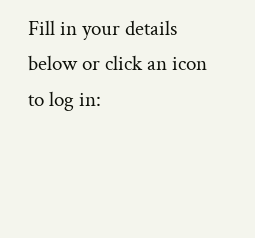Fill in your details below or click an icon to log in: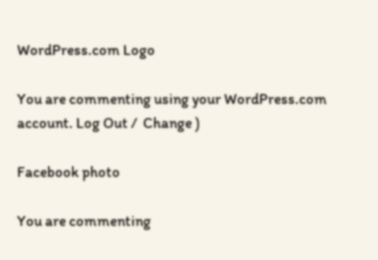WordPress.com Logo

You are commenting using your WordPress.com account. Log Out /  Change )

Facebook photo

You are commenting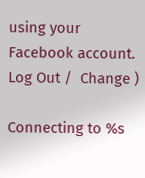using your Facebook account. Log Out /  Change )

Connecting to %s